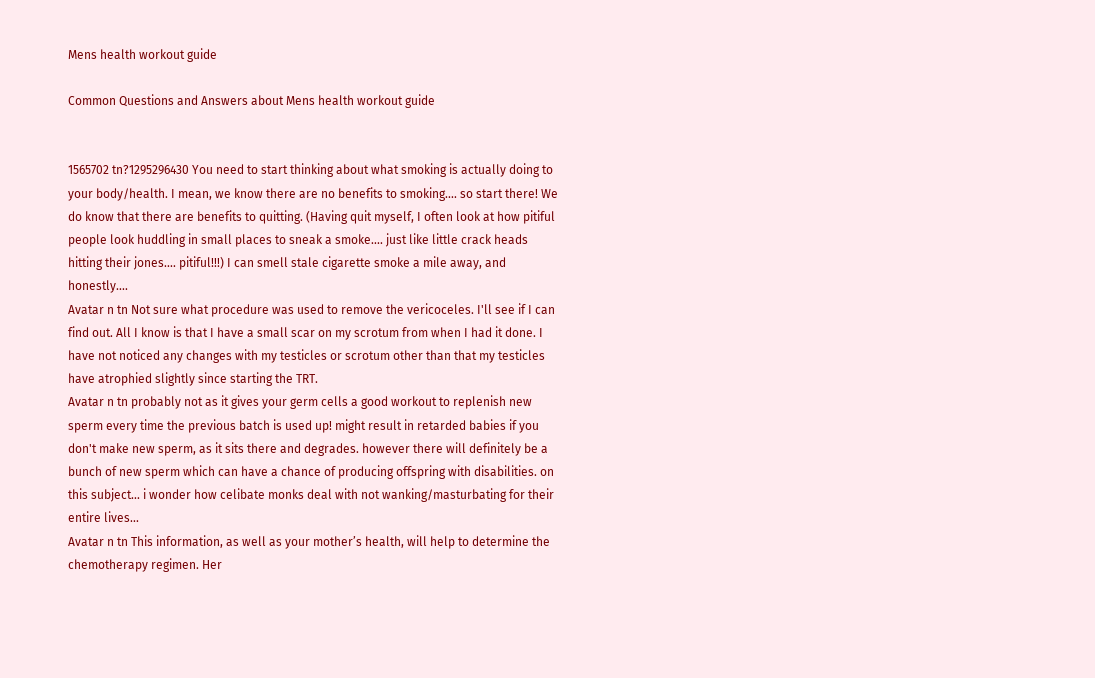Mens health workout guide

Common Questions and Answers about Mens health workout guide


1565702 tn?1295296430 You need to start thinking about what smoking is actually doing to your body/health. I mean, we know there are no benefits to smoking.... so start there! We do know that there are benefits to quitting. (Having quit myself, I often look at how pitiful people look huddling in small places to sneak a smoke.... just like little crack heads hitting their jones.... pitiful!!!) I can smell stale cigarette smoke a mile away, and honestly....
Avatar n tn Not sure what procedure was used to remove the vericoceles. I'll see if I can find out. All I know is that I have a small scar on my scrotum from when I had it done. I have not noticed any changes with my testicles or scrotum other than that my testicles have atrophied slightly since starting the TRT.
Avatar n tn probably not as it gives your germ cells a good workout to replenish new sperm every time the previous batch is used up! might result in retarded babies if you don't make new sperm, as it sits there and degrades. however there will definitely be a bunch of new sperm which can have a chance of producing offspring with disabilities. on this subject... i wonder how celibate monks deal with not wanking/masturbating for their entire lives...
Avatar n tn This information, as well as your mother’s health, will help to determine the chemotherapy regimen. Her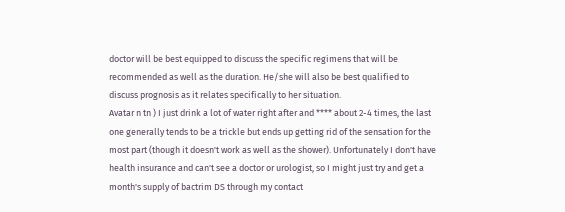doctor will be best equipped to discuss the specific regimens that will be recommended as well as the duration. He/she will also be best qualified to discuss prognosis as it relates specifically to her situation.
Avatar n tn ) I just drink a lot of water right after and **** about 2-4 times, the last one generally tends to be a trickle but ends up getting rid of the sensation for the most part (though it doesn't work as well as the shower). Unfortunately I don't have health insurance and can't see a doctor or urologist, so I might just try and get a month's supply of bactrim DS through my contact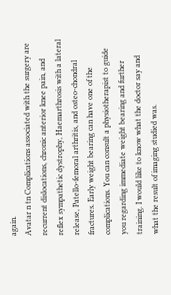again.
Avatar n tn Complications associated with the surgery are recurrent dislocations, chronic anterior knee pain, and reflex sympathetic dystrophy, Haemarthrosis with a lateral release, Patello-femoral arthritis, and osteo-chondral fractures. Early weight bearing can have one of the complications. You can consult a physiotherapist to guide you regarding immediate weight bearing and further training. I would like to know what the doctor say and what the result of imaging studied was.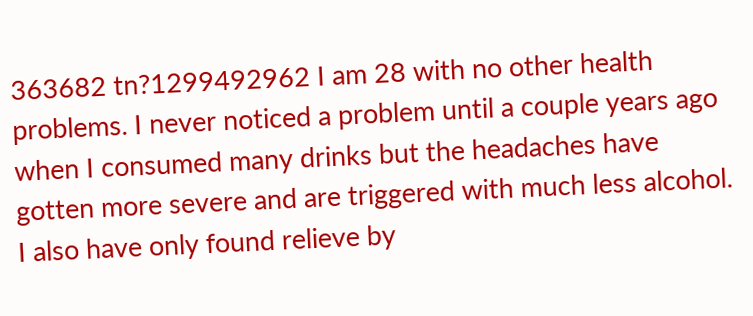363682 tn?1299492962 I am 28 with no other health problems. I never noticed a problem until a couple years ago when I consumed many drinks but the headaches have gotten more severe and are triggered with much less alcohol. I also have only found relieve by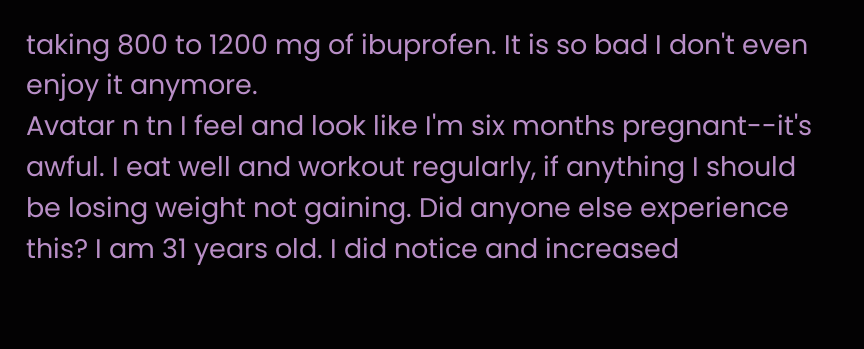taking 800 to 1200 mg of ibuprofen. It is so bad I don't even enjoy it anymore.
Avatar n tn I feel and look like I'm six months pregnant--it's awful. I eat well and workout regularly, if anything I should be losing weight not gaining. Did anyone else experience this? I am 31 years old. I did notice and increased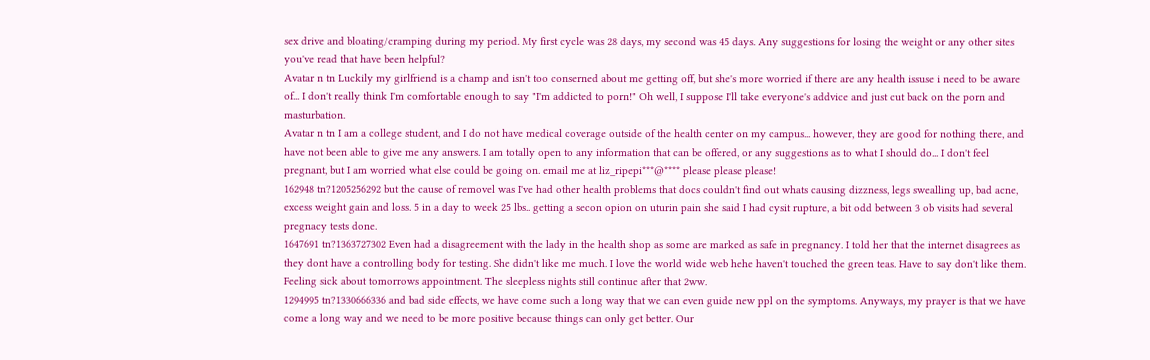sex drive and bloating/cramping during my period. My first cycle was 28 days, my second was 45 days. Any suggestions for losing the weight or any other sites you've read that have been helpful?
Avatar n tn Luckily my girlfriend is a champ and isn't too conserned about me getting off, but she's more worried if there are any health issuse i need to be aware of... I don't really think I'm comfortable enough to say "I'm addicted to porn!" Oh well, I suppose I'll take everyone's addvice and just cut back on the porn and masturbation.
Avatar n tn I am a college student, and I do not have medical coverage outside of the health center on my campus... however, they are good for nothing there, and have not been able to give me any answers. I am totally open to any information that can be offered, or any suggestions as to what I should do... I don't feel pregnant, but I am worried what else could be going on. email me at liz_ripepi***@**** please please please!
162948 tn?1205256292 but the cause of removel was I've had other health problems that docs couldn't find out whats causing dizzness, legs swealling up, bad acne, excess weight gain and loss. 5 in a day to week 25 lbs.. getting a secon opion on uturin pain she said I had cysit rupture, a bit odd between 3 ob visits had several pregnacy tests done.
1647691 tn?1363727302 Even had a disagreement with the lady in the health shop as some are marked as safe in pregnancy. I told her that the internet disagrees as they dont have a controlling body for testing. She didn't like me much. I love the world wide web hehe haven't touched the green teas. Have to say don't like them. Feeling sick about tomorrows appointment. The sleepless nights still continue after that 2ww.
1294995 tn?1330666336 and bad side effects, we have come such a long way that we can even guide new ppl on the symptoms. Anyways, my prayer is that we have come a long way and we need to be more positive because things can only get better. Our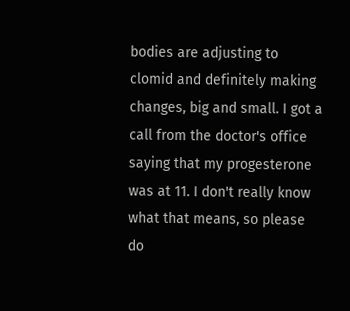bodies are adjusting to clomid and definitely making changes, big and small. I got a call from the doctor's office saying that my progesterone was at 11. I don't really know what that means, so please do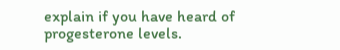explain if you have heard of progesterone levels.